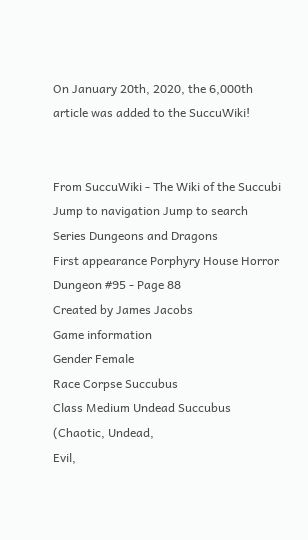On January 20th, 2020, the 6,000th article was added to the SuccuWiki!


From SuccuWiki - The Wiki of the Succubi
Jump to navigation Jump to search
Series Dungeons and Dragons
First appearance Porphyry House Horror
Dungeon #95 - Page 88
Created by James Jacobs
Game information
Gender Female
Race Corpse Succubus
Class Medium Undead Succubus
(Chaotic, Undead,
Evil,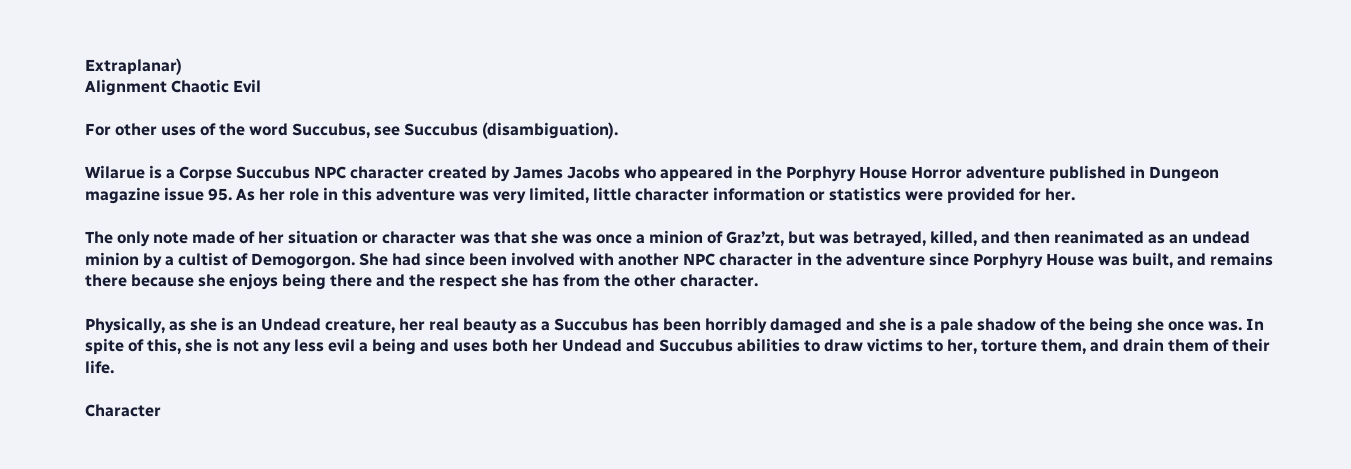Extraplanar)
Alignment Chaotic Evil

For other uses of the word Succubus, see Succubus (disambiguation).

Wilarue is a Corpse Succubus NPC character created by James Jacobs who appeared in the Porphyry House Horror adventure published in Dungeon magazine issue 95. As her role in this adventure was very limited, little character information or statistics were provided for her.

The only note made of her situation or character was that she was once a minion of Graz’zt, but was betrayed, killed, and then reanimated as an undead minion by a cultist of Demogorgon. She had since been involved with another NPC character in the adventure since Porphyry House was built, and remains there because she enjoys being there and the respect she has from the other character.

Physically, as she is an Undead creature, her real beauty as a Succubus has been horribly damaged and she is a pale shadow of the being she once was. In spite of this, she is not any less evil a being and uses both her Undead and Succubus abilities to draw victims to her, torture them, and drain them of their life.

Character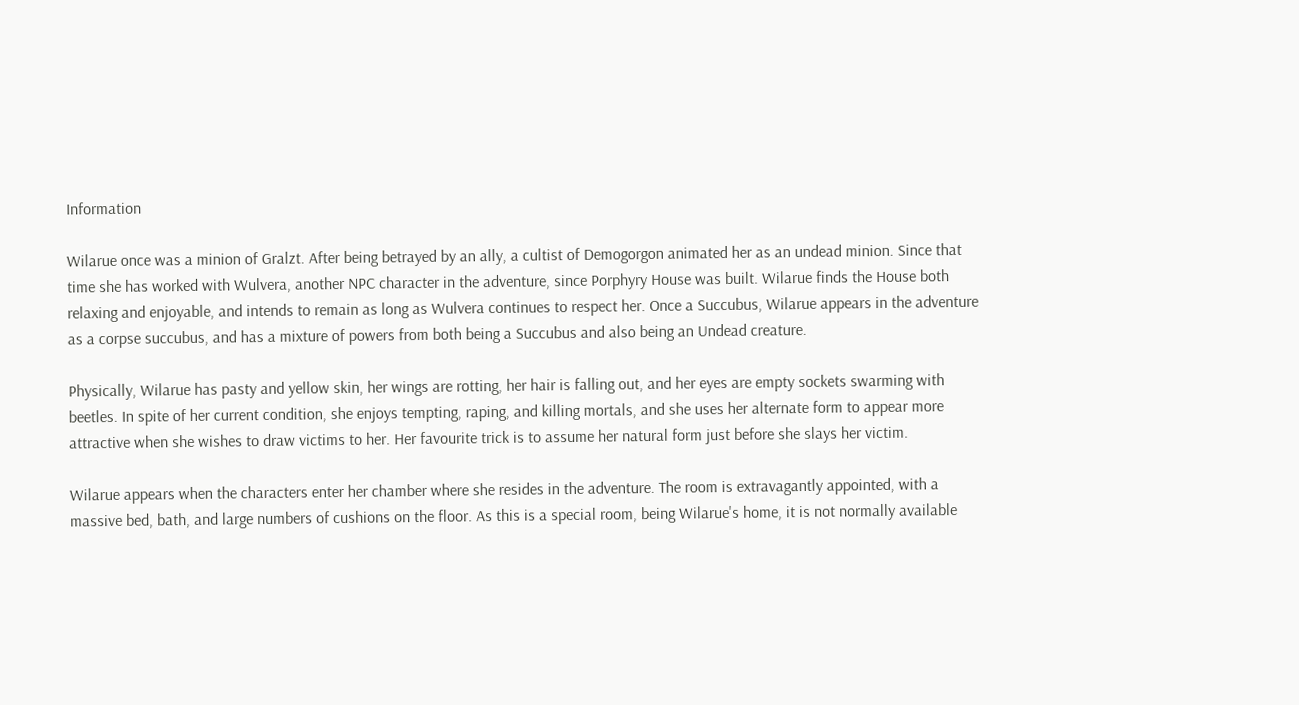Information

Wilarue once was a minion of Gralzt. After being betrayed by an ally, a cultist of Demogorgon animated her as an undead minion. Since that time she has worked with Wulvera, another NPC character in the adventure, since Porphyry House was built. Wilarue finds the House both relaxing and enjoyable, and intends to remain as long as Wulvera continues to respect her. Once a Succubus, Wilarue appears in the adventure as a corpse succubus, and has a mixture of powers from both being a Succubus and also being an Undead creature.

Physically, Wilarue has pasty and yellow skin, her wings are rotting, her hair is falling out, and her eyes are empty sockets swarming with beetles. In spite of her current condition, she enjoys tempting, raping, and killing mortals, and she uses her alternate form to appear more attractive when she wishes to draw victims to her. Her favourite trick is to assume her natural form just before she slays her victim.

Wilarue appears when the characters enter her chamber where she resides in the adventure. The room is extravagantly appointed, with a massive bed, bath, and large numbers of cushions on the floor. As this is a special room, being Wilarue's home, it is not normally available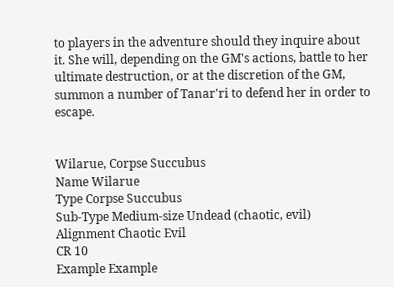to players in the adventure should they inquire about it. She will, depending on the GM's actions, battle to her ultimate destruction, or at the discretion of the GM, summon a number of Tanar'ri to defend her in order to escape.


Wilarue, Corpse Succubus
Name Wilarue
Type Corpse Succubus
Sub-Type Medium-size Undead (chaotic, evil)
Alignment Chaotic Evil
CR 10
Example Example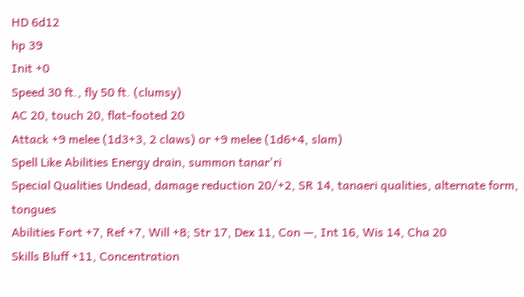HD 6d12
hp 39
Init +0
Speed 30 ft., fly 50 ft. (clumsy)
AC 20, touch 20, flat-footed 20
Attack +9 melee (1d3+3, 2 claws) or +9 melee (1d6+4, slam)
Spell Like Abilities Energy drain, summon tanar'ri
Special Qualities Undead, damage reduction 20/+2, SR 14, tanaeri qualities, alternate form, tongues
Abilities Fort +7, Ref +7, Will +8; Str 17, Dex 11, Con —, Int 16, Wis 14, Cha 20
Skills Bluff +11, Concentration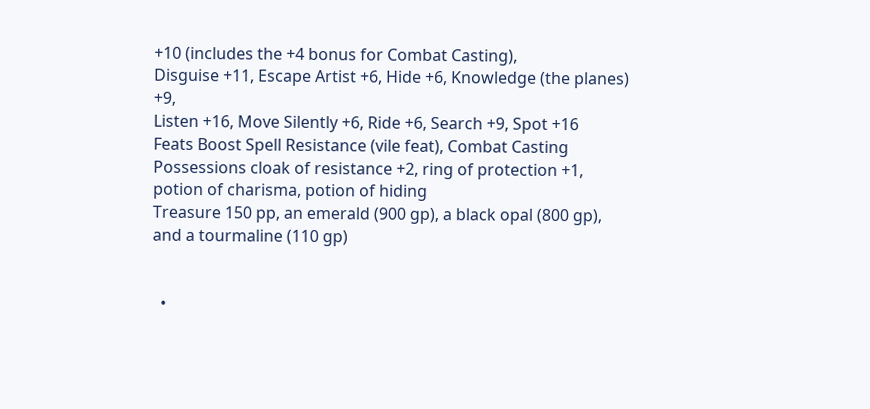+10 (includes the +4 bonus for Combat Casting),
Disguise +11, Escape Artist +6, Hide +6, Knowledge (the planes) +9,
Listen +16, Move Silently +6, Ride +6, Search +9, Spot +16
Feats Boost Spell Resistance (vile feat), Combat Casting
Possessions cloak of resistance +2, ring of protection +1, potion of charisma, potion of hiding
Treasure 150 pp, an emerald (900 gp), a black opal (800 gp), and a tourmaline (110 gp)


  •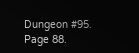Dungeon #95. Page 88.